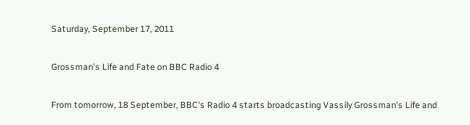Saturday, September 17, 2011

Grossman's Life and Fate on BBC Radio 4

From tomorrow, 18 September, BBC's Radio 4 starts broadcasting Vassily Grossman's Life and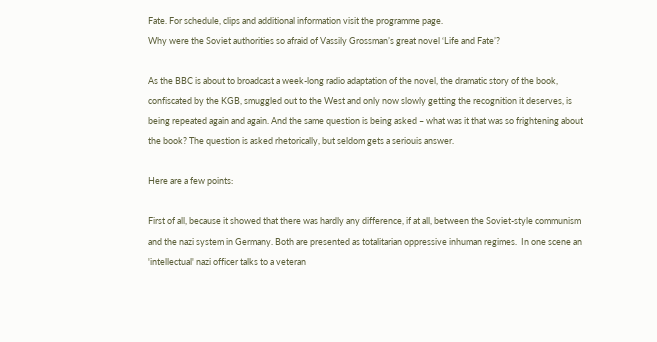Fate. For schedule, clips and additional information visit the programme page.
Why were the Soviet authorities so afraid of Vassily Grossman’s great novel ‘Life and Fate’?

As the BBC is about to broadcast a week-long radio adaptation of the novel, the dramatic story of the book, confiscated by the KGB, smuggled out to the West and only now slowly getting the recognition it deserves, is being repeated again and again. And the same question is being asked – what was it that was so frightening about the book? The question is asked rhetorically, but seldom gets a seriouis answer.

Here are a few points:

First of all, because it showed that there was hardly any difference, if at all, between the Soviet-style communism and the nazi system in Germany. Both are presented as totalitarian oppressive inhuman regimes.  In one scene an 'intellectual' nazi officer talks to a veteran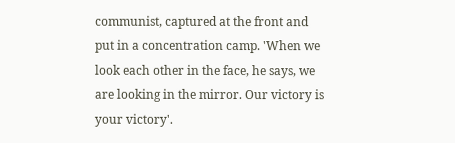communist, captured at the front and put in a concentration camp. 'When we look each other in the face, he says, we are looking in the mirror. Our victory is your victory'.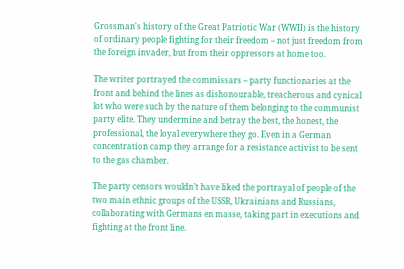Grossman's history of the Great Patriotic War (WWII) is the history of ordinary people fighting for their freedom – not just freedom from the foreign invader, but from their oppressors at home too.

The writer portrayed the commissars – party functionaries at the front and behind the lines as dishonourable, treacherous and cynical lot who were such by the nature of them belonging to the communist party elite. They undermine and betray the best, the honest, the professional, the loyal everywhere they go. Even in a German concentration camp they arrange for a resistance activist to be sent to the gas chamber.

The party censors wouldn’t have liked the portrayal of people of the two main ethnic groups of the USSR, Ukrainians and Russians, collaborating with Germans en masse, taking part in executions and fighting at the front line.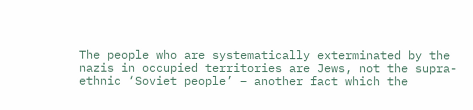The people who are systematically exterminated by the nazis in occupied territories are Jews, not the supra-ethnic ‘Soviet people’ – another fact which the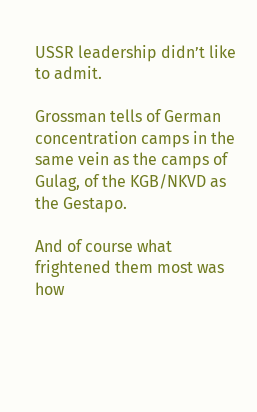USSR leadership didn’t like to admit.

Grossman tells of German concentration camps in the same vein as the camps of Gulag, of the KGB/NKVD as the Gestapo.

And of course what frightened them most was how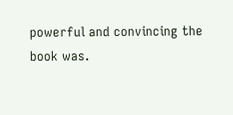powerful and convincing the book was.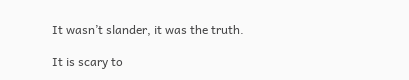It wasn’t slander, it was the truth.

It is scary to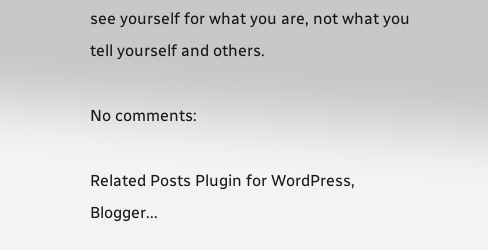see yourself for what you are, not what you tell yourself and others.

No comments:

Related Posts Plugin for WordPress, Blogger...